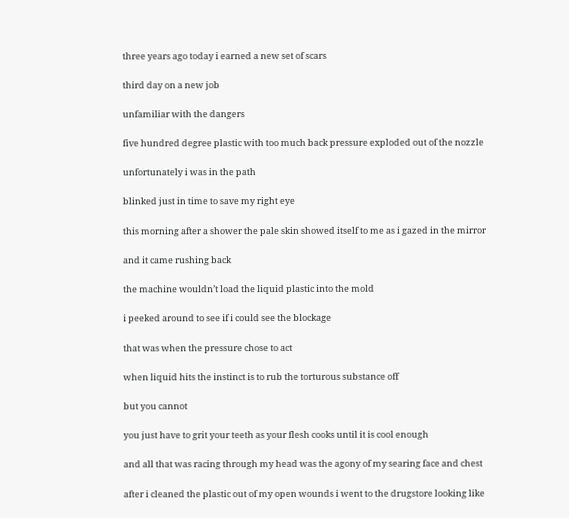three years ago today i earned a new set of scars

third day on a new job

unfamiliar with the dangers

five hundred degree plastic with too much back pressure exploded out of the nozzle

unfortunately i was in the path

blinked just in time to save my right eye

this morning after a shower the pale skin showed itself to me as i gazed in the mirror

and it came rushing back

the machine wouldn’t load the liquid plastic into the mold

i peeked around to see if i could see the blockage

that was when the pressure chose to act

when liquid hits the instinct is to rub the torturous substance off

but you cannot

you just have to grit your teeth as your flesh cooks until it is cool enough

and all that was racing through my head was the agony of my searing face and chest

after i cleaned the plastic out of my open wounds i went to the drugstore looking like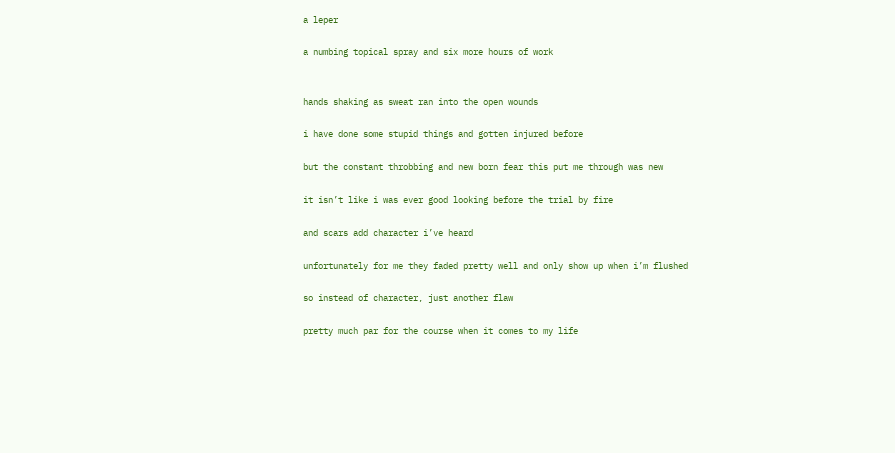a leper

a numbing topical spray and six more hours of work


hands shaking as sweat ran into the open wounds

i have done some stupid things and gotten injured before

but the constant throbbing and new born fear this put me through was new

it isn’t like i was ever good looking before the trial by fire

and scars add character i’ve heard

unfortunately for me they faded pretty well and only show up when i’m flushed

so instead of character, just another flaw

pretty much par for the course when it comes to my life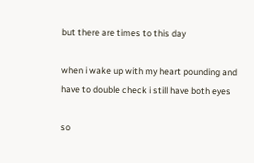but there are times to this day

when i wake up with my heart pounding and have to double check i still have both eyes

so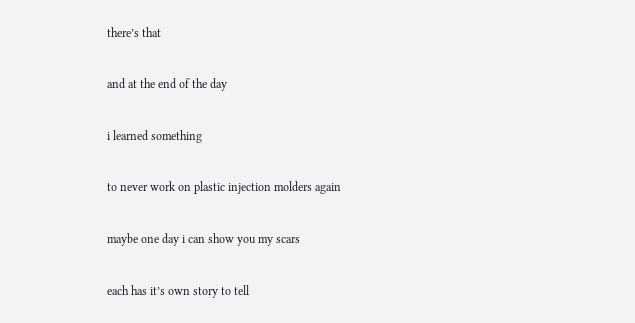there’s that

and at the end of the day

i learned something

to never work on plastic injection molders again

maybe one day i can show you my scars

each has it’s own story to tell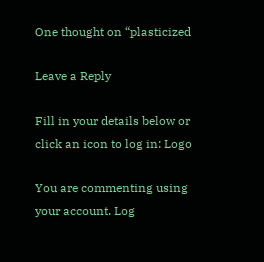One thought on “plasticized

Leave a Reply

Fill in your details below or click an icon to log in: Logo

You are commenting using your account. Log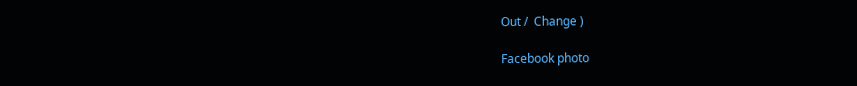Out /  Change )

Facebook photo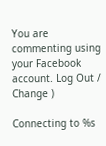You are commenting using your Facebook account. Log Out /  Change )

Connecting to %s